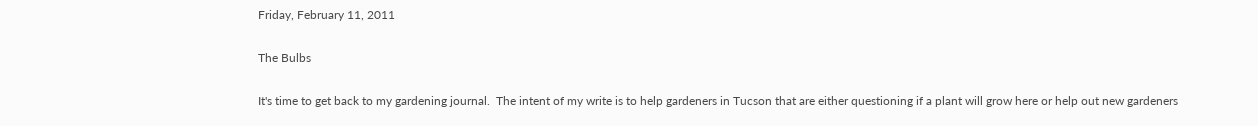Friday, February 11, 2011

The Bulbs

It's time to get back to my gardening journal.  The intent of my write is to help gardeners in Tucson that are either questioning if a plant will grow here or help out new gardeners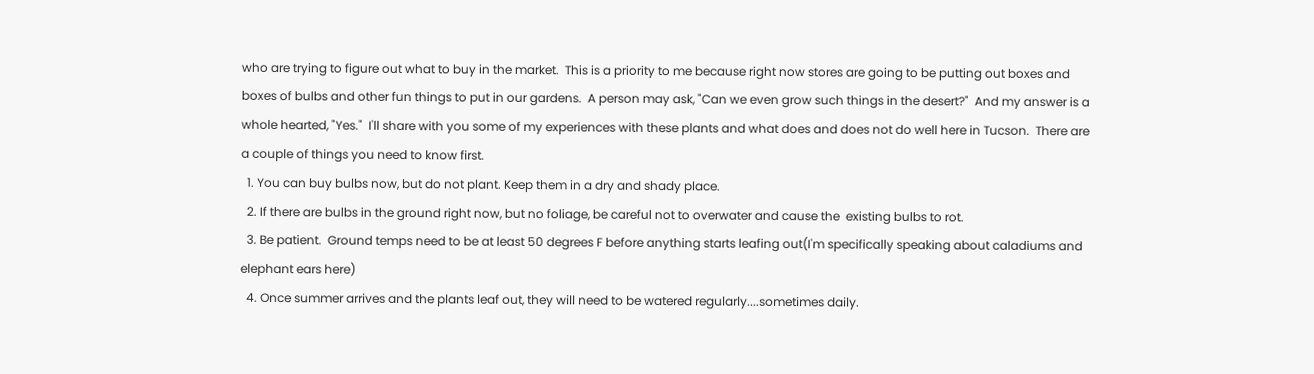who are trying to figure out what to buy in the market.  This is a priority to me because right now stores are going to be putting out boxes and boxes of bulbs and other fun things to put in our gardens.  A person may ask, "Can we even grow such things in the desert?"  And my answer is a whole hearted, "Yes."  I'll share with you some of my experiences with these plants and what does and does not do well here in Tucson.  There are a couple of things you need to know first.
  1. You can buy bulbs now, but do not plant. Keep them in a dry and shady place.
  2. If there are bulbs in the ground right now, but no foliage, be careful not to overwater and cause the  existing bulbs to rot.
  3. Be patient.  Ground temps need to be at least 50 degrees F before anything starts leafing out(I'm specifically speaking about caladiums and elephant ears here)
  4. Once summer arrives and the plants leaf out, they will need to be watered regularly....sometimes daily.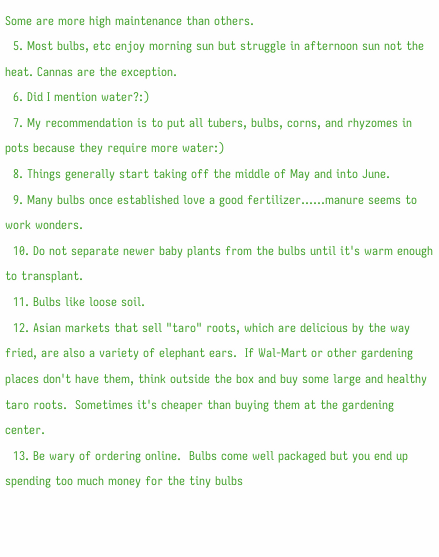Some are more high maintenance than others.
  5. Most bulbs, etc enjoy morning sun but struggle in afternoon sun not the heat. Cannas are the exception.
  6. Did I mention water?:)
  7. My recommendation is to put all tubers, bulbs, corns, and rhyzomes in pots because they require more water:)
  8. Things generally start taking off the middle of May and into June.
  9. Many bulbs once established love a good fertilizer......manure seems to work wonders.
  10. Do not separate newer baby plants from the bulbs until it's warm enough to transplant.
  11. Bulbs like loose soil.
  12. Asian markets that sell "taro" roots, which are delicious by the way fried, are also a variety of elephant ears.  If Wal-Mart or other gardening places don't have them, think outside the box and buy some large and healthy taro roots.  Sometimes it's cheaper than buying them at the gardening center.
  13. Be wary of ordering online.  Bulbs come well packaged but you end up spending too much money for the tiny bulbs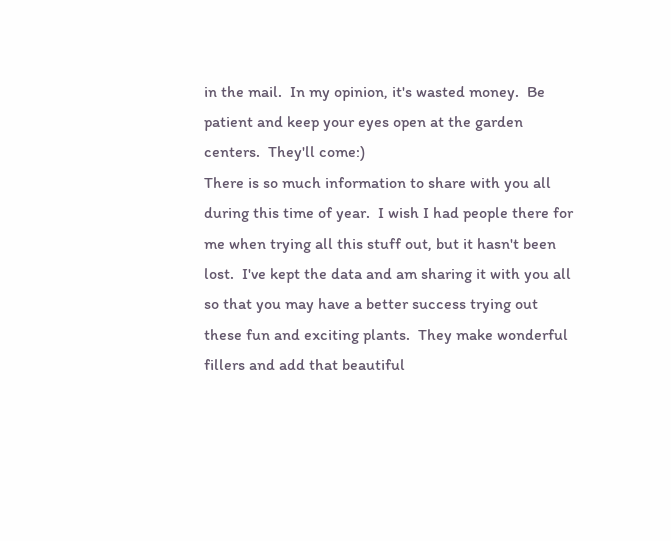in the mail.  In my opinion, it's wasted money.  Be patient and keep your eyes open at the garden centers.  They'll come:)
There is so much information to share with you all during this time of year.  I wish I had people there for me when trying all this stuff out, but it hasn't been lost.  I've kept the data and am sharing it with you all so that you may have a better success trying out these fun and exciting plants.  They make wonderful fillers and add that beautiful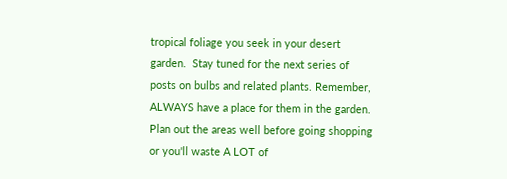tropical foliage you seek in your desert garden.  Stay tuned for the next series of posts on bulbs and related plants. Remember, ALWAYS have a place for them in the garden.  Plan out the areas well before going shopping or you'll waste A LOT of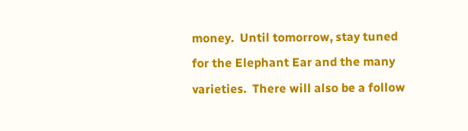money.  Until tomorrow, stay tuned for the Elephant Ear and the many varieties.  There will also be a follow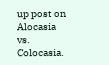up post on Alocasia vs. Colocasia.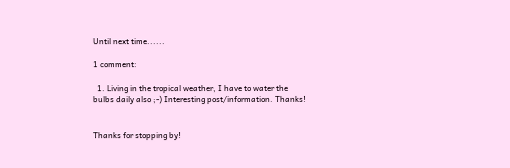Until next time......

1 comment:

  1. Living in the tropical weather, I have to water the bulbs daily also ;-) Interesting post/information. Thanks!


Thanks for stopping by!